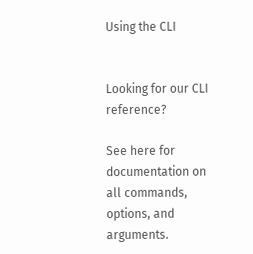Using the CLI


Looking for our CLI reference?

See here for documentation on all commands, options, and arguments.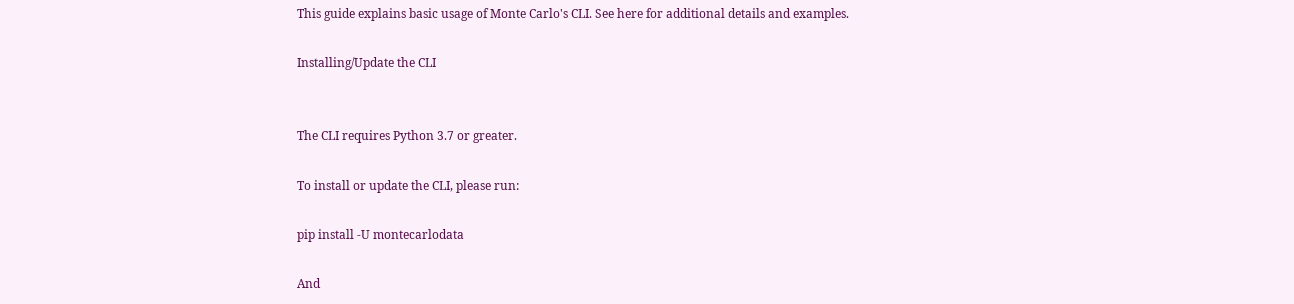This guide explains basic usage of Monte Carlo's CLI. See here for additional details and examples.

Installing/Update the CLI


The CLI requires Python 3.7 or greater.

To install or update the CLI, please run:

pip install -U montecarlodata

And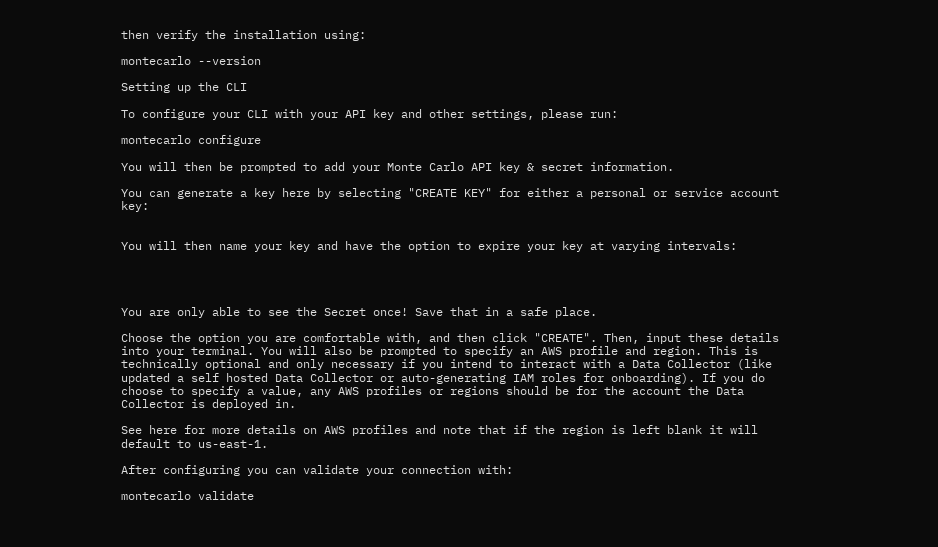then verify the installation using:

montecarlo --version

Setting up the CLI

To configure your CLI with your API key and other settings, please run:

montecarlo configure

You will then be prompted to add your Monte Carlo API key & secret information.

You can generate a key here by selecting "CREATE KEY" for either a personal or service account key:


You will then name your key and have the option to expire your key at varying intervals:




You are only able to see the Secret once! Save that in a safe place.

Choose the option you are comfortable with, and then click "CREATE". Then, input these details into your terminal. You will also be prompted to specify an AWS profile and region. This is technically optional and only necessary if you intend to interact with a Data Collector (like updated a self hosted Data Collector or auto-generating IAM roles for onboarding). If you do choose to specify a value, any AWS profiles or regions should be for the account the Data Collector is deployed in.

See here for more details on AWS profiles and note that if the region is left blank it will default to us-east-1.

After configuring you can validate your connection with:

montecarlo validate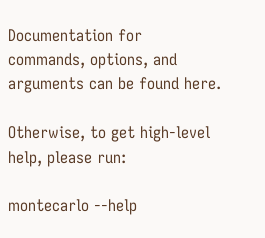Documentation for commands, options, and arguments can be found here.

Otherwise, to get high-level help, please run:

montecarlo --help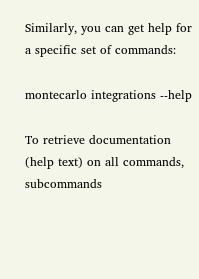Similarly, you can get help for a specific set of commands:

montecarlo integrations --help

To retrieve documentation (help text) on all commands, subcommands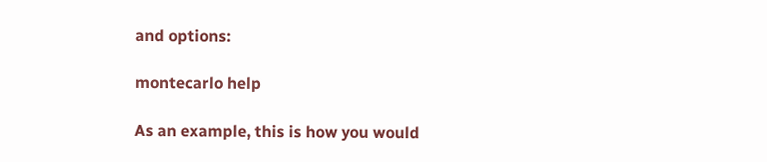and options:

montecarlo help

As an example, this is how you would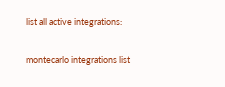list all active integrations:

montecarlo integrations list